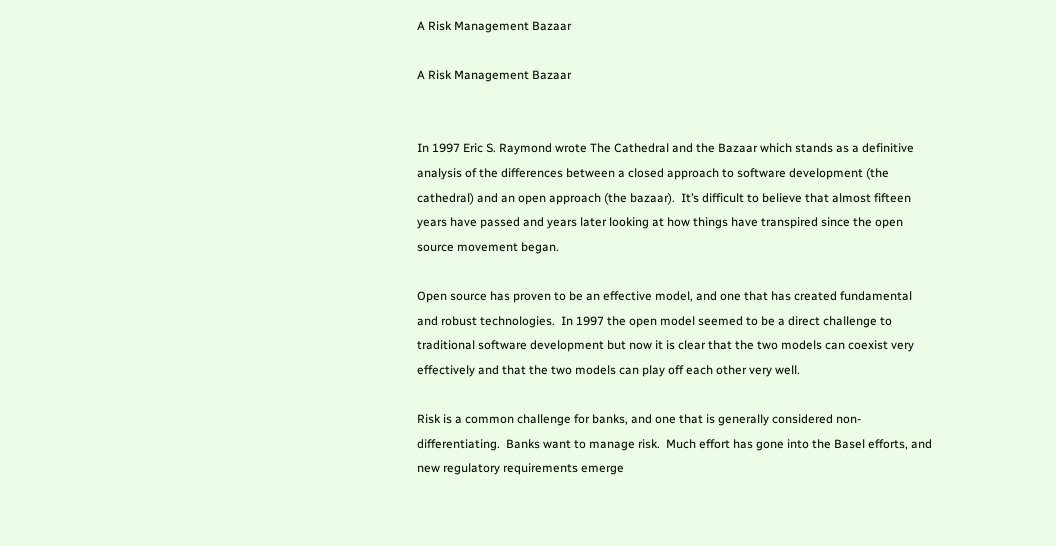A Risk Management Bazaar

A Risk Management Bazaar


In 1997 Eric S. Raymond wrote The Cathedral and the Bazaar which stands as a definitive analysis of the differences between a closed approach to software development (the cathedral) and an open approach (the bazaar).  It’s difficult to believe that almost fifteen years have passed and years later looking at how things have transpired since the open source movement began.

Open source has proven to be an effective model, and one that has created fundamental and robust technologies.  In 1997 the open model seemed to be a direct challenge to traditional software development but now it is clear that the two models can coexist very effectively and that the two models can play off each other very well.

Risk is a common challenge for banks, and one that is generally considered non-differentiating.  Banks want to manage risk.  Much effort has gone into the Basel efforts, and new regulatory requirements emerge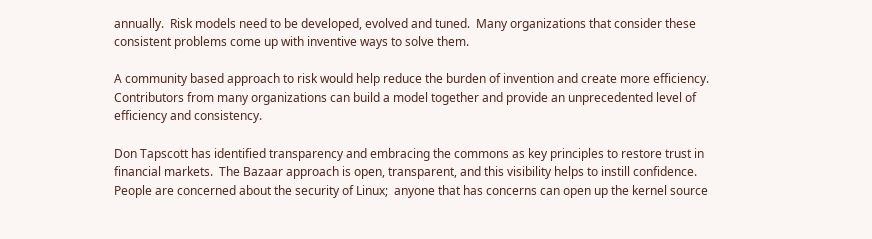annually.  Risk models need to be developed, evolved and tuned.  Many organizations that consider these consistent problems come up with inventive ways to solve them.

A community based approach to risk would help reduce the burden of invention and create more efficiency.  Contributors from many organizations can build a model together and provide an unprecedented level of efficiency and consistency.

Don Tapscott has identified transparency and embracing the commons as key principles to restore trust in financial markets.  The Bazaar approach is open, transparent, and this visibility helps to instill confidence.  People are concerned about the security of Linux;  anyone that has concerns can open up the kernel source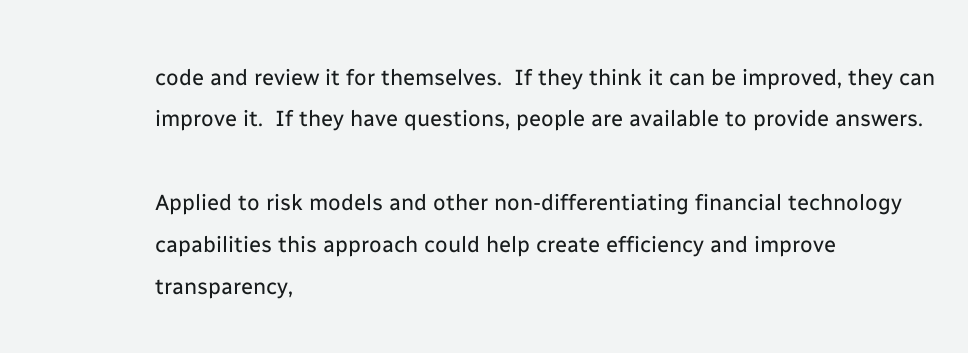code and review it for themselves.  If they think it can be improved, they can improve it.  If they have questions, people are available to provide answers.

Applied to risk models and other non-differentiating financial technology capabilities this approach could help create efficiency and improve transparency,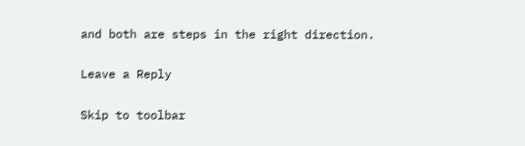and both are steps in the right direction.

Leave a Reply

Skip to toolbar